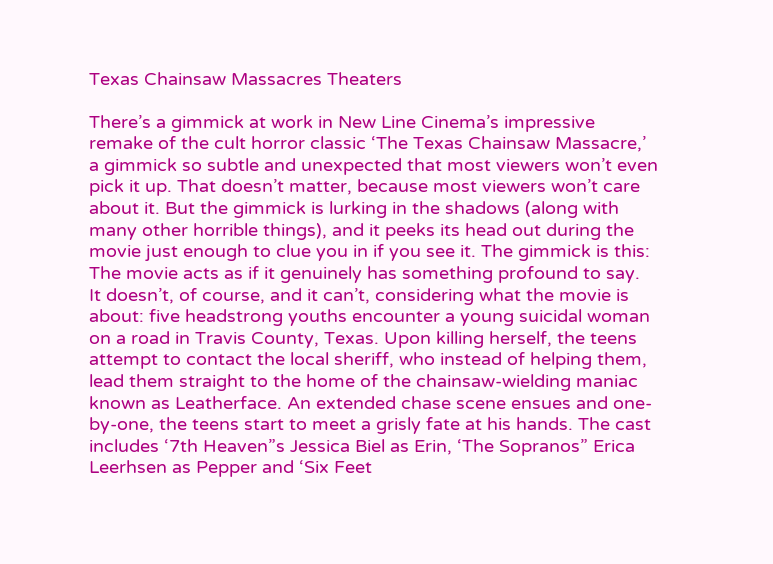Texas Chainsaw Massacres Theaters

There’s a gimmick at work in New Line Cinema’s impressive remake of the cult horror classic ‘The Texas Chainsaw Massacre,’ a gimmick so subtle and unexpected that most viewers won’t even pick it up. That doesn’t matter, because most viewers won’t care about it. But the gimmick is lurking in the shadows (along with many other horrible things), and it peeks its head out during the movie just enough to clue you in if you see it. The gimmick is this: The movie acts as if it genuinely has something profound to say.
It doesn’t, of course, and it can’t, considering what the movie is about: five headstrong youths encounter a young suicidal woman on a road in Travis County, Texas. Upon killing herself, the teens attempt to contact the local sheriff, who instead of helping them, lead them straight to the home of the chainsaw-wielding maniac known as Leatherface. An extended chase scene ensues and one-by-one, the teens start to meet a grisly fate at his hands. The cast includes ‘7th Heaven”s Jessica Biel as Erin, ‘The Sopranos” Erica Leerhsen as Pepper and ‘Six Feet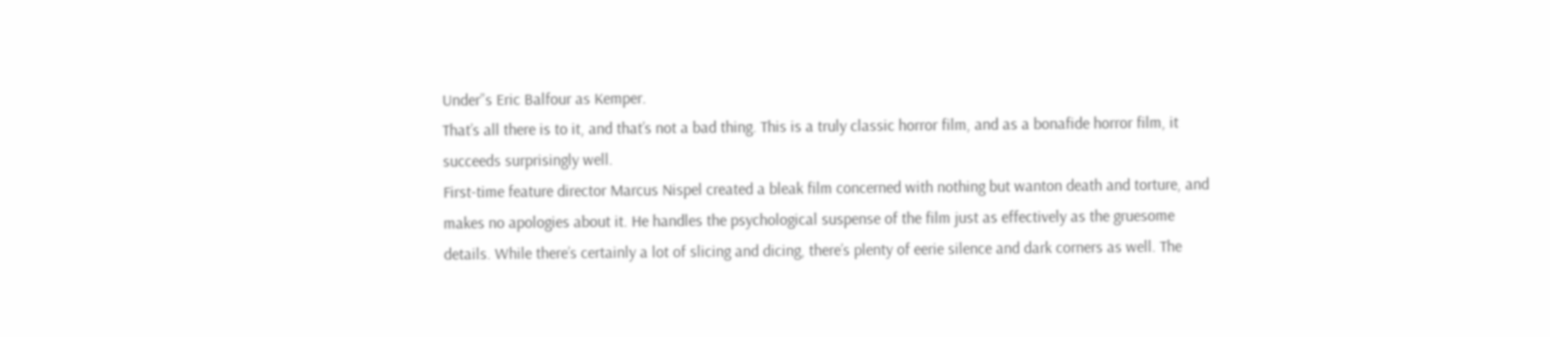Under”s Eric Balfour as Kemper.
That’s all there is to it, and that’s not a bad thing. This is a truly classic horror film, and as a bonafide horror film, it succeeds surprisingly well.
First-time feature director Marcus Nispel created a bleak film concerned with nothing but wanton death and torture, and makes no apologies about it. He handles the psychological suspense of the film just as effectively as the gruesome details. While there’s certainly a lot of slicing and dicing, there’s plenty of eerie silence and dark corners as well. The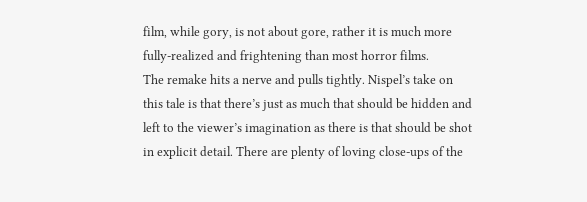film, while gory, is not about gore, rather it is much more fully-realized and frightening than most horror films.
The remake hits a nerve and pulls tightly. Nispel’s take on this tale is that there’s just as much that should be hidden and left to the viewer’s imagination as there is that should be shot in explicit detail. There are plenty of loving close-ups of the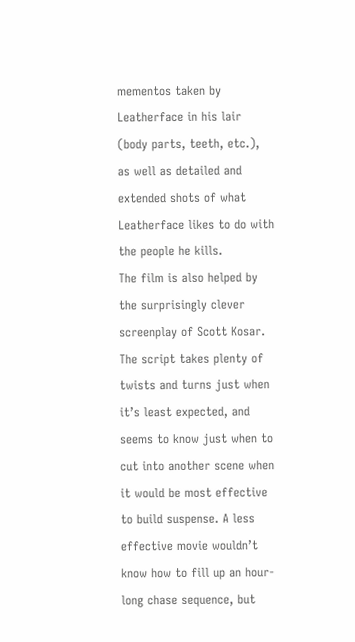mementos taken by Leatherface in his lair (body parts, teeth, etc.), as well as detailed and extended shots of what Leatherface likes to do with the people he kills.
The film is also helped by the surprisingly clever screenplay of Scott Kosar. The script takes plenty of twists and turns just when it’s least expected, and seems to know just when to cut into another scene when it would be most effective to build suspense. A less effective movie wouldn’t know how to fill up an hour-long chase sequence, but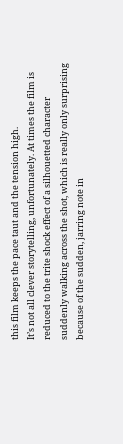this film keeps the pace taut and the tension high.
It’s not all clever storytelling, unfortunately. At times the film is reduced to the trite shock effect of a silhouetted character suddenly walking across the shot, which is really only surprising because of the sudden, jarring note in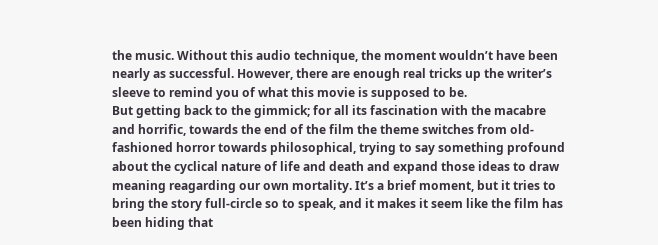the music. Without this audio technique, the moment wouldn’t have been nearly as successful. However, there are enough real tricks up the writer’s sleeve to remind you of what this movie is supposed to be.
But getting back to the gimmick; for all its fascination with the macabre and horrific, towards the end of the film the theme switches from old-fashioned horror towards philosophical, trying to say something profound about the cyclical nature of life and death and expand those ideas to draw meaning reagarding our own mortality. It’s a brief moment, but it tries to bring the story full-circle so to speak, and it makes it seem like the film has been hiding that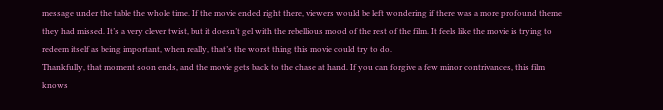message under the table the whole time. If the movie ended right there, viewers would be left wondering if there was a more profound theme they had missed. It’s a very clever twist, but it doesn’t gel with the rebellious mood of the rest of the film. It feels like the movie is trying to redeem itself as being important, when really, that’s the worst thing this movie could try to do.
Thankfully, that moment soon ends, and the movie gets back to the chase at hand. If you can forgive a few minor contrivances, this film knows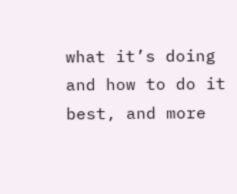what it’s doing and how to do it best, and more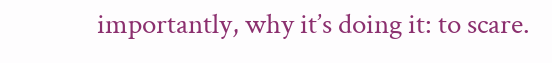importantly, why it’s doing it: to scare.